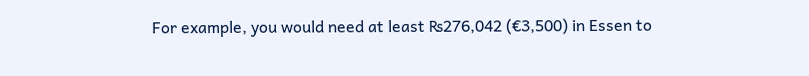For example, you would need at least ₨276,042 (€3,500) in Essen to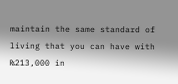maintain the same standard of living that you can have with ₨213,000 in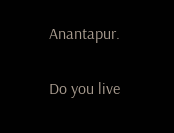Anantapur.

Do you live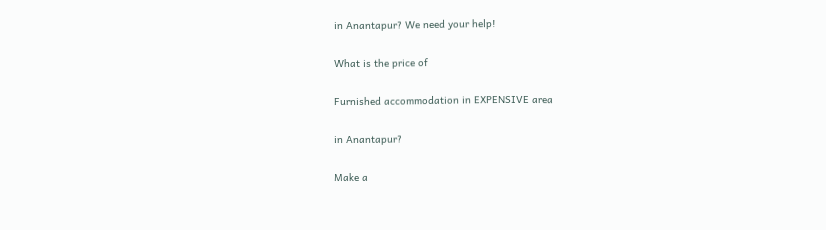in Anantapur? We need your help!

What is the price of

Furnished accommodation in EXPENSIVE area

in Anantapur?

Make a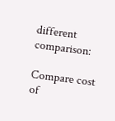different comparison:

Compare cost of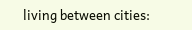living between cities: